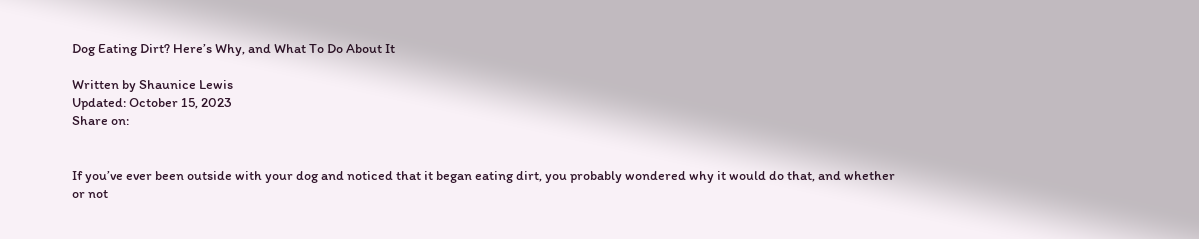Dog Eating Dirt? Here’s Why, and What To Do About It

Written by Shaunice Lewis
Updated: October 15, 2023
Share on:


If you’ve ever been outside with your dog and noticed that it began eating dirt, you probably wondered why it would do that, and whether or not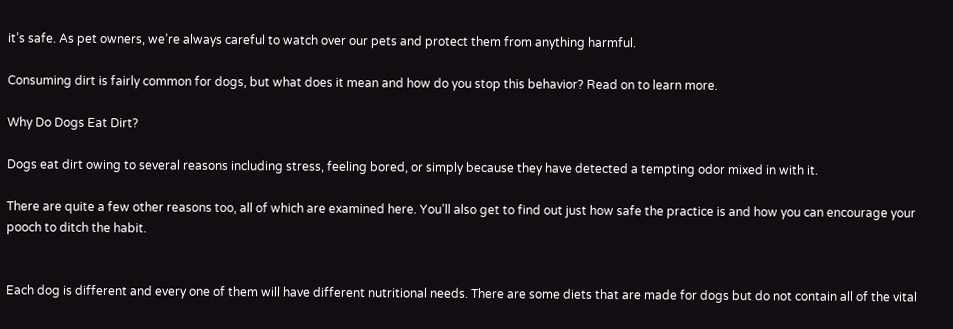it’s safe. As pet owners, we’re always careful to watch over our pets and protect them from anything harmful.

Consuming dirt is fairly common for dogs, but what does it mean and how do you stop this behavior? Read on to learn more.

Why Do Dogs Eat Dirt?

Dogs eat dirt owing to several reasons including stress, feeling bored, or simply because they have detected a tempting odor mixed in with it.

There are quite a few other reasons too, all of which are examined here. You’ll also get to find out just how safe the practice is and how you can encourage your pooch to ditch the habit.


Each dog is different and every one of them will have different nutritional needs. There are some diets that are made for dogs but do not contain all of the vital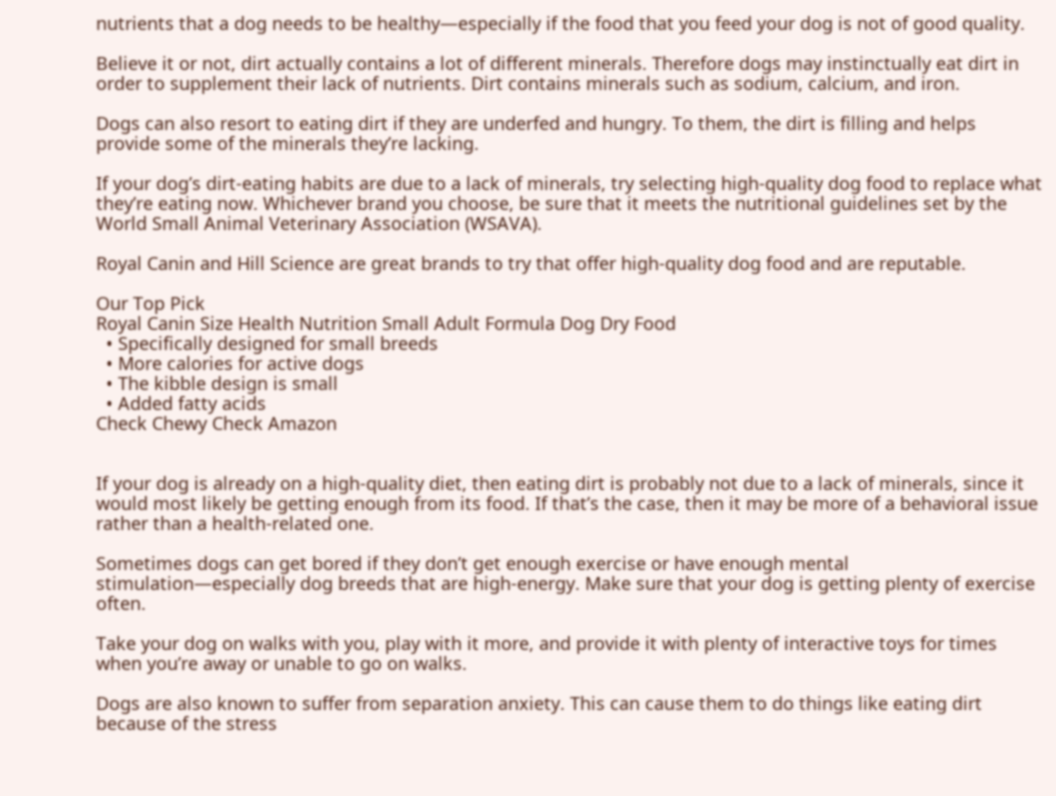nutrients that a dog needs to be healthy—especially if the food that you feed your dog is not of good quality.

Believe it or not, dirt actually contains a lot of different minerals. Therefore dogs may instinctually eat dirt in order to supplement their lack of nutrients. Dirt contains minerals such as sodium, calcium, and iron.

Dogs can also resort to eating dirt if they are underfed and hungry. To them, the dirt is filling and helps provide some of the minerals they’re lacking.

If your dog’s dirt-eating habits are due to a lack of minerals, try selecting high-quality dog food to replace what they’re eating now. Whichever brand you choose, be sure that it meets the nutritional guidelines set by the World Small Animal Veterinary Association (WSAVA).

Royal Canin and Hill Science are great brands to try that offer high-quality dog food and are reputable.

Our Top Pick
Royal Canin Size Health Nutrition Small Adult Formula Dog Dry Food
  • Specifically designed for small breeds
  • More calories for active dogs
  • The kibble design is small
  • Added fatty acids
Check Chewy Check Amazon


If your dog is already on a high-quality diet, then eating dirt is probably not due to a lack of minerals, since it would most likely be getting enough from its food. If that’s the case, then it may be more of a behavioral issue rather than a health-related one.

Sometimes dogs can get bored if they don’t get enough exercise or have enough mental stimulation—especially dog breeds that are high-energy. Make sure that your dog is getting plenty of exercise often.

Take your dog on walks with you, play with it more, and provide it with plenty of interactive toys for times when you’re away or unable to go on walks.

Dogs are also known to suffer from separation anxiety. This can cause them to do things like eating dirt because of the stress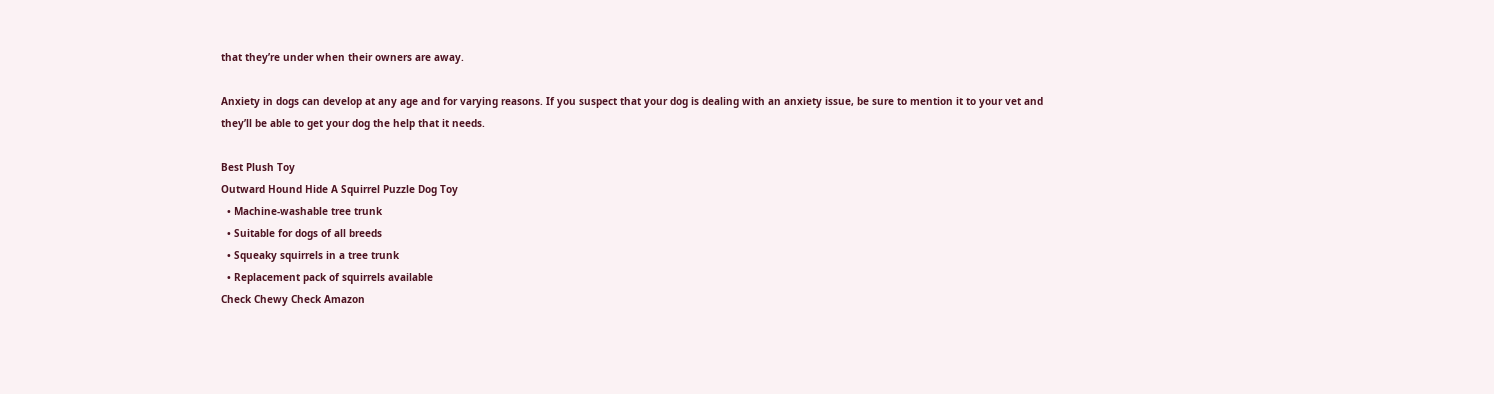that they’re under when their owners are away.

Anxiety in dogs can develop at any age and for varying reasons. If you suspect that your dog is dealing with an anxiety issue, be sure to mention it to your vet and they’ll be able to get your dog the help that it needs.

Best Plush Toy
Outward Hound Hide A Squirrel Puzzle Dog Toy
  • Machine-washable tree trunk
  • Suitable for dogs of all breeds
  • Squeaky squirrels in a tree trunk
  • Replacement pack of squirrels available
Check Chewy Check Amazon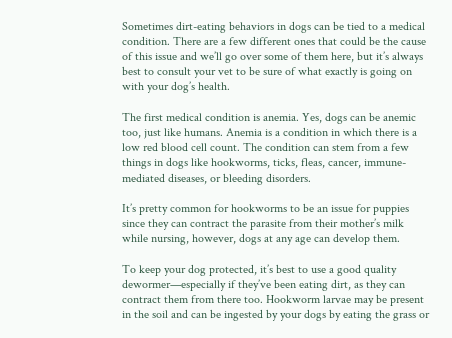Sometimes dirt-eating behaviors in dogs can be tied to a medical condition. There are a few different ones that could be the cause of this issue and we’ll go over some of them here, but it’s always best to consult your vet to be sure of what exactly is going on with your dog’s health.

The first medical condition is anemia. Yes, dogs can be anemic too, just like humans. Anemia is a condition in which there is a low red blood cell count. The condition can stem from a few things in dogs like hookworms, ticks, fleas, cancer, immune-mediated diseases, or bleeding disorders.

It’s pretty common for hookworms to be an issue for puppies since they can contract the parasite from their mother’s milk while nursing, however, dogs at any age can develop them.

To keep your dog protected, it’s best to use a good quality dewormer—especially if they’ve been eating dirt, as they can contract them from there too. Hookworm larvae may be present in the soil and can be ingested by your dogs by eating the grass or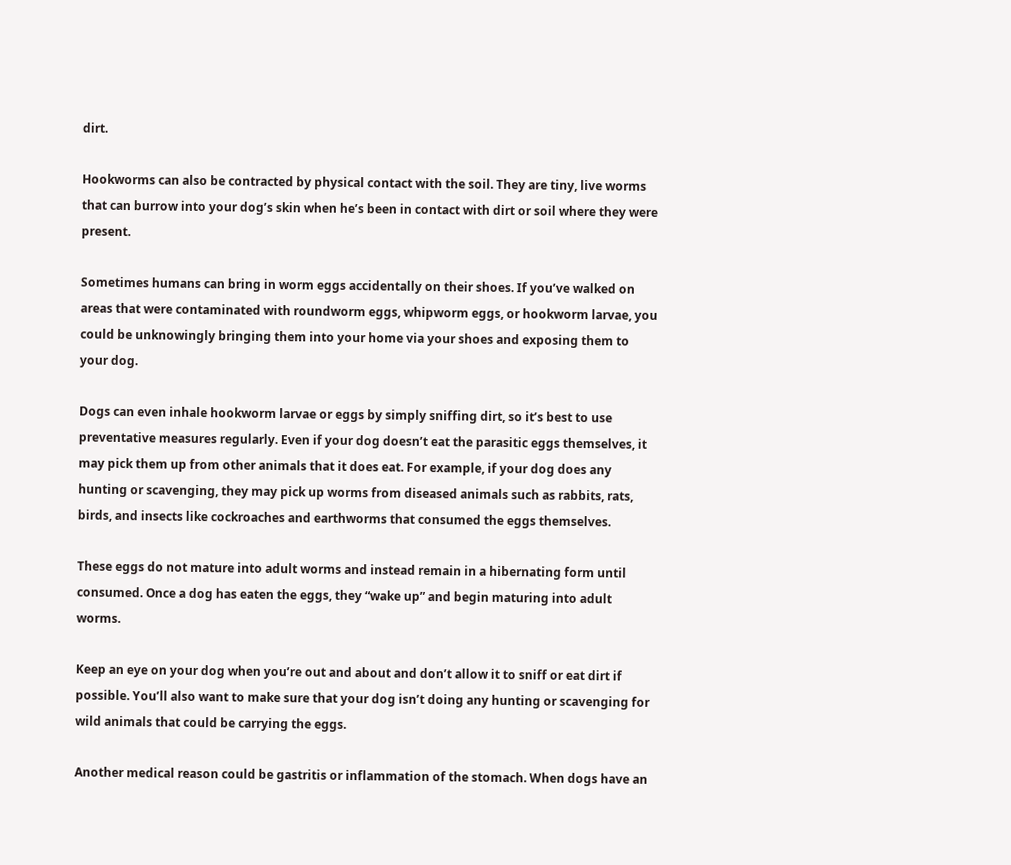dirt.

Hookworms can also be contracted by physical contact with the soil. They are tiny, live worms that can burrow into your dog’s skin when he’s been in contact with dirt or soil where they were present.

Sometimes humans can bring in worm eggs accidentally on their shoes. If you’ve walked on areas that were contaminated with roundworm eggs, whipworm eggs, or hookworm larvae, you could be unknowingly bringing them into your home via your shoes and exposing them to your dog.

Dogs can even inhale hookworm larvae or eggs by simply sniffing dirt, so it’s best to use preventative measures regularly. Even if your dog doesn’t eat the parasitic eggs themselves, it may pick them up from other animals that it does eat. For example, if your dog does any hunting or scavenging, they may pick up worms from diseased animals such as rabbits, rats, birds, and insects like cockroaches and earthworms that consumed the eggs themselves.

These eggs do not mature into adult worms and instead remain in a hibernating form until consumed. Once a dog has eaten the eggs, they “wake up” and begin maturing into adult worms.

Keep an eye on your dog when you’re out and about and don’t allow it to sniff or eat dirt if possible. You’ll also want to make sure that your dog isn’t doing any hunting or scavenging for wild animals that could be carrying the eggs.

Another medical reason could be gastritis or inflammation of the stomach. When dogs have an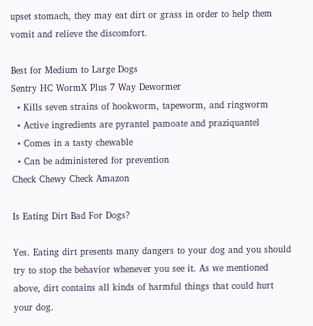upset stomach, they may eat dirt or grass in order to help them vomit and relieve the discomfort.

Best for Medium to Large Dogs
Sentry HC WormX Plus 7 Way Dewormer
  • Kills seven strains of hookworm, tapeworm, and ringworm
  • Active ingredients are pyrantel pamoate and praziquantel
  • Comes in a tasty chewable
  • Can be administered for prevention
Check Chewy Check Amazon

Is Eating Dirt Bad For Dogs?

Yes. Eating dirt presents many dangers to your dog and you should try to stop the behavior whenever you see it. As we mentioned above, dirt contains all kinds of harmful things that could hurt your dog.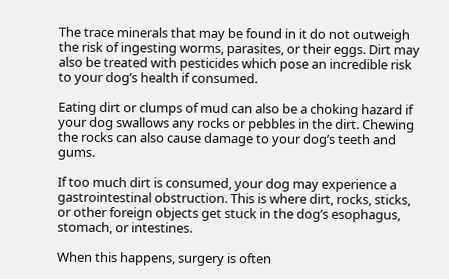The trace minerals that may be found in it do not outweigh the risk of ingesting worms, parasites, or their eggs. Dirt may also be treated with pesticides which pose an incredible risk to your dog’s health if consumed.

Eating dirt or clumps of mud can also be a choking hazard if your dog swallows any rocks or pebbles in the dirt. Chewing the rocks can also cause damage to your dog’s teeth and gums.

If too much dirt is consumed, your dog may experience a gastrointestinal obstruction. This is where dirt, rocks, sticks, or other foreign objects get stuck in the dog’s esophagus, stomach, or intestines.

When this happens, surgery is often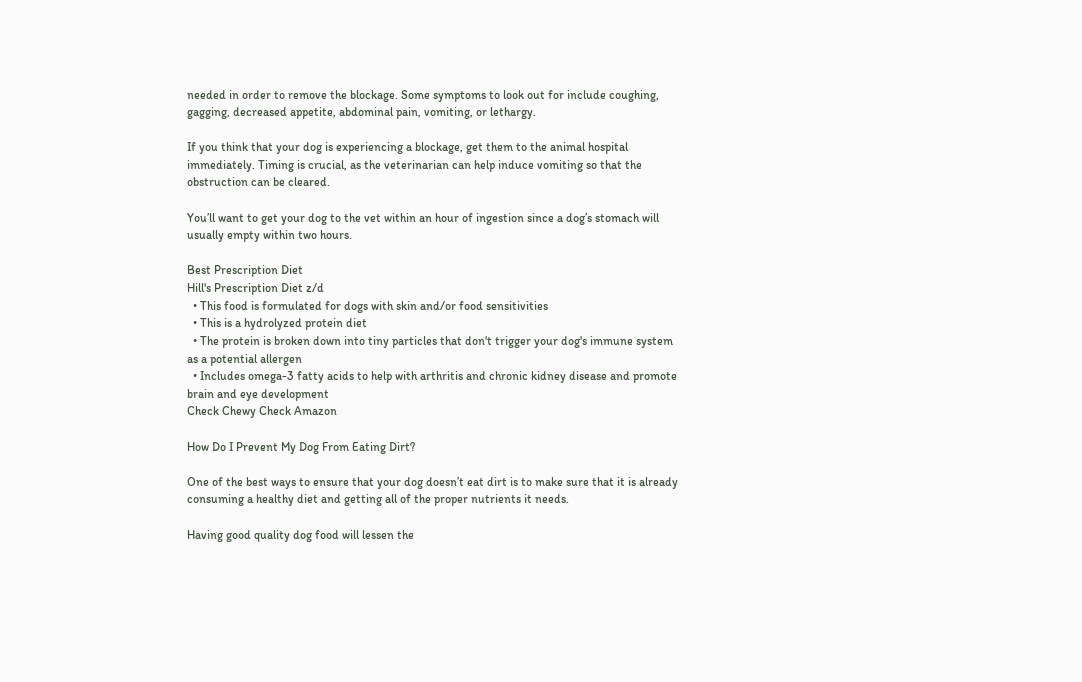needed in order to remove the blockage. Some symptoms to look out for include coughing, gagging, decreased appetite, abdominal pain, vomiting, or lethargy.

If you think that your dog is experiencing a blockage, get them to the animal hospital immediately. Timing is crucial, as the veterinarian can help induce vomiting so that the obstruction can be cleared.

You’ll want to get your dog to the vet within an hour of ingestion since a dog’s stomach will usually empty within two hours.

Best Prescription Diet
Hill's Prescription Diet z/d
  • This food is formulated for dogs with skin and/or food sensitivities
  • This is a hydrolyzed protein diet
  • The protein is broken down into tiny particles that don't trigger your dog's immune system as a potential allergen
  • Includes omega-3 fatty acids to help with arthritis and chronic kidney disease and promote brain and eye development
Check Chewy Check Amazon

How Do I Prevent My Dog From Eating Dirt?

One of the best ways to ensure that your dog doesn’t eat dirt is to make sure that it is already consuming a healthy diet and getting all of the proper nutrients it needs.

Having good quality dog food will lessen the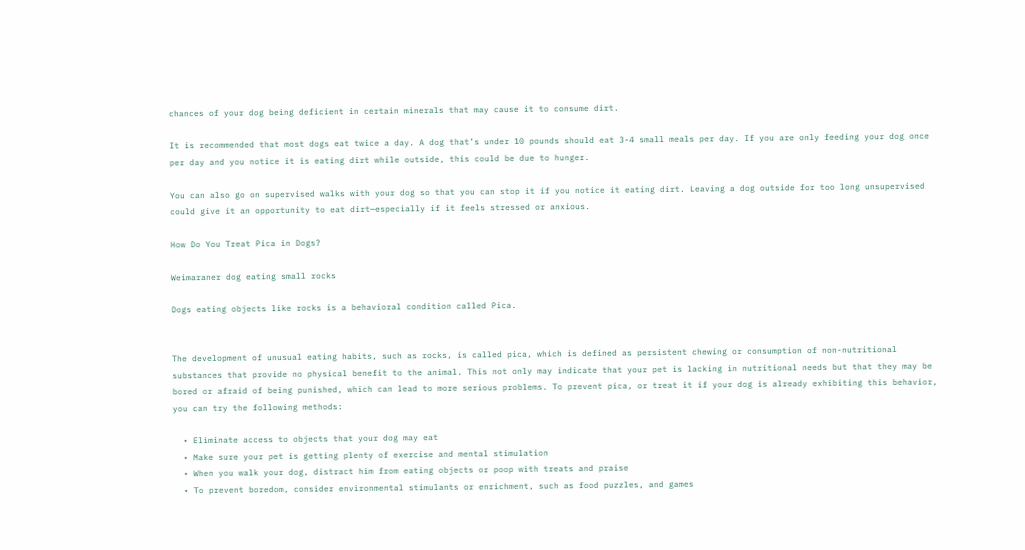chances of your dog being deficient in certain minerals that may cause it to consume dirt.

It is recommended that most dogs eat twice a day. A dog that’s under 10 pounds should eat 3-4 small meals per day. If you are only feeding your dog once per day and you notice it is eating dirt while outside, this could be due to hunger.

You can also go on supervised walks with your dog so that you can stop it if you notice it eating dirt. Leaving a dog outside for too long unsupervised could give it an opportunity to eat dirt—especially if it feels stressed or anxious.

How Do You Treat Pica in Dogs?

Weimaraner dog eating small rocks

Dogs eating objects like rocks is a behavioral condition called Pica.


The development of unusual eating habits, such as rocks, is called pica, which is defined as persistent chewing or consumption of non-nutritional substances that provide no physical benefit to the animal. This not only may indicate that your pet is lacking in nutritional needs but that they may be bored or afraid of being punished, which can lead to more serious problems. To prevent pica, or treat it if your dog is already exhibiting this behavior, you can try the following methods:

  • Eliminate access to objects that your dog may eat
  • Make sure your pet is getting plenty of exercise and mental stimulation
  • When you walk your dog, distract him from eating objects or poop with treats and praise
  • To prevent boredom, consider environmental stimulants or enrichment, such as food puzzles, and games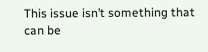This issue isn’t something that can be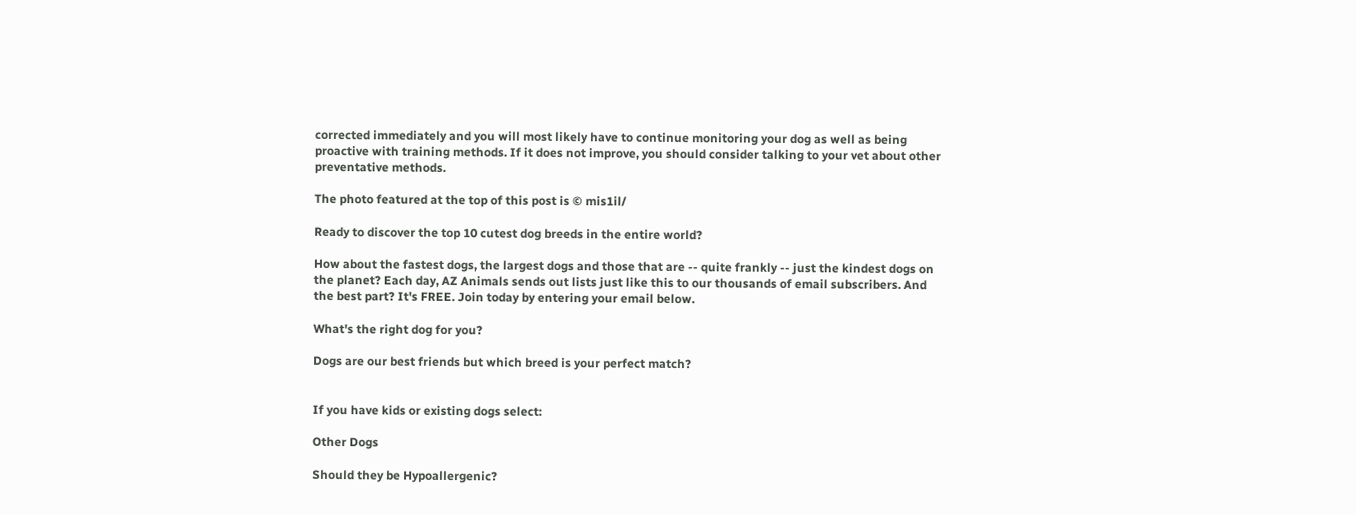corrected immediately and you will most likely have to continue monitoring your dog as well as being proactive with training methods. If it does not improve, you should consider talking to your vet about other preventative methods.

The photo featured at the top of this post is © mis1il/

Ready to discover the top 10 cutest dog breeds in the entire world?

How about the fastest dogs, the largest dogs and those that are -- quite frankly -- just the kindest dogs on the planet? Each day, AZ Animals sends out lists just like this to our thousands of email subscribers. And the best part? It's FREE. Join today by entering your email below.

What's the right dog for you?

Dogs are our best friends but which breed is your perfect match?


If you have kids or existing dogs select:

Other Dogs

Should they be Hypoallergenic?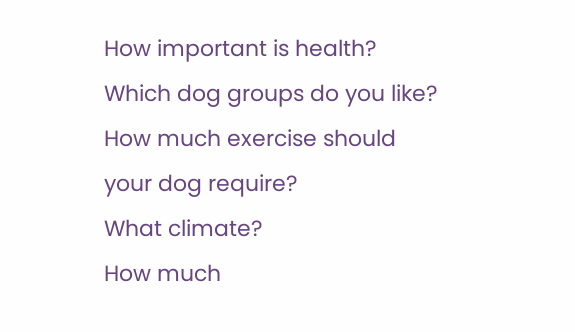How important is health?
Which dog groups do you like?
How much exercise should your dog require?
What climate?
How much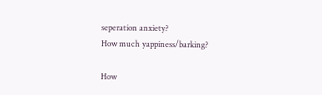seperation anxiety?
How much yappiness/barking?

How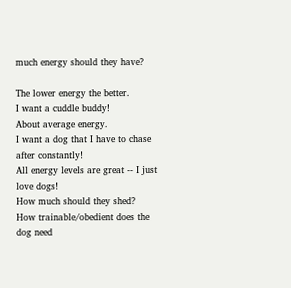much energy should they have?

The lower energy the better.
I want a cuddle buddy!
About average energy.
I want a dog that I have to chase after constantly!
All energy levels are great -- I just love dogs!
How much should they shed?
How trainable/obedient does the dog need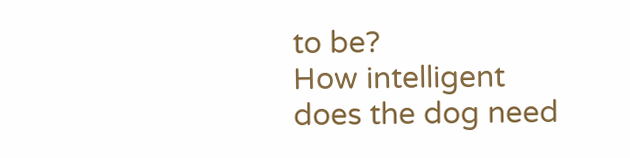to be?
How intelligent does the dog need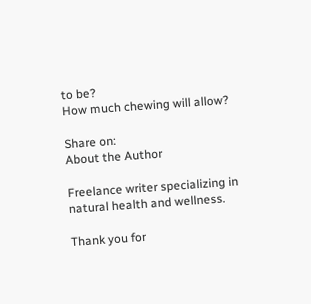to be?
How much chewing will allow?

Share on:
About the Author

Freelance writer specializing in natural health and wellness.

Thank you for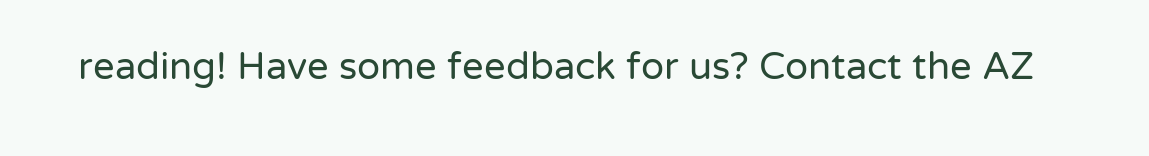reading! Have some feedback for us? Contact the AZ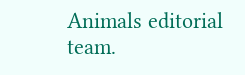Animals editorial team.